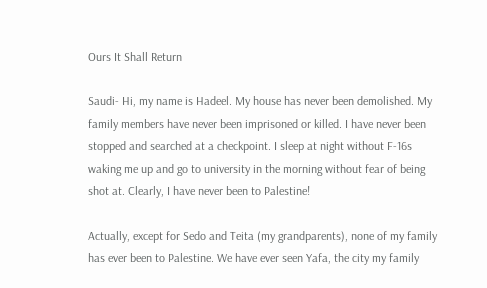Ours It Shall Return

Saudi- Hi, my name is Hadeel. My house has never been demolished. My family members have never been imprisoned or killed. I have never been stopped and searched at a checkpoint. I sleep at night without F-16s waking me up and go to university in the morning without fear of being shot at. Clearly, I have never been to Palestine!

Actually, except for Sedo and Teita (my grandparents), none of my family has ever been to Palestine. We have ever seen Yafa, the city my family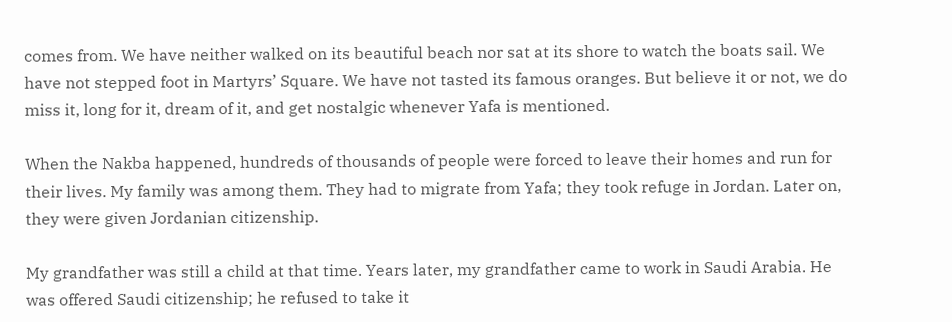comes from. We have neither walked on its beautiful beach nor sat at its shore to watch the boats sail. We have not stepped foot in Martyrs’ Square. We have not tasted its famous oranges. But believe it or not, we do miss it, long for it, dream of it, and get nostalgic whenever Yafa is mentioned.

When the Nakba happened, hundreds of thousands of people were forced to leave their homes and run for their lives. My family was among them. They had to migrate from Yafa; they took refuge in Jordan. Later on, they were given Jordanian citizenship.

My grandfather was still a child at that time. Years later, my grandfather came to work in Saudi Arabia. He was offered Saudi citizenship; he refused to take it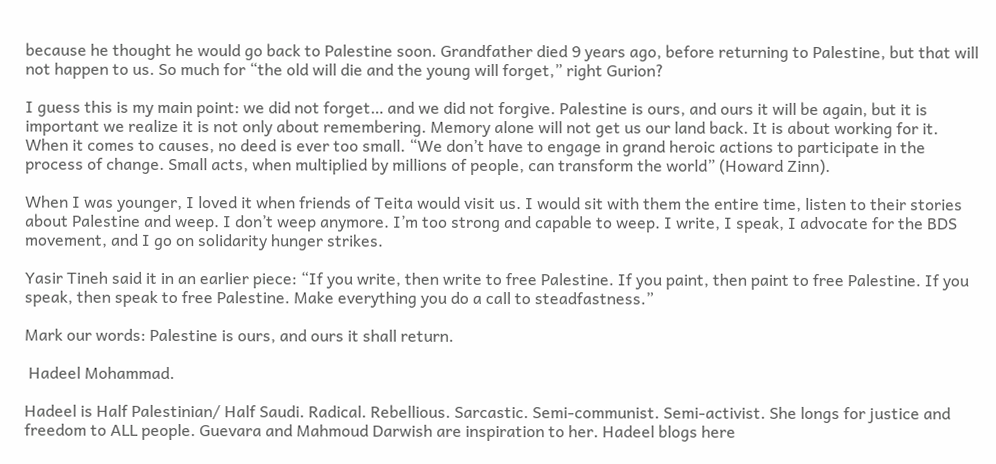because he thought he would go back to Palestine soon. Grandfather died 9 years ago, before returning to Palestine, but that will not happen to us. So much for “the old will die and the young will forget,” right Gurion?

I guess this is my main point: we did not forget… and we did not forgive. Palestine is ours, and ours it will be again, but it is important we realize it is not only about remembering. Memory alone will not get us our land back. It is about working for it. When it comes to causes, no deed is ever too small. “We don’t have to engage in grand heroic actions to participate in the process of change. Small acts, when multiplied by millions of people, can transform the world” (Howard Zinn).

When I was younger, I loved it when friends of Teita would visit us. I would sit with them the entire time, listen to their stories about Palestine and weep. I don’t weep anymore. I’m too strong and capable to weep. I write, I speak, I advocate for the BDS movement, and I go on solidarity hunger strikes.

Yasir Tineh said it in an earlier piece: “If you write, then write to free Palestine. If you paint, then paint to free Palestine. If you speak, then speak to free Palestine. Make everything you do a call to steadfastness.”

Mark our words: Palestine is ours, and ours it shall return.

 Hadeel Mohammad.

Hadeel is Half Palestinian/ Half Saudi. Radical. Rebellious. Sarcastic. Semi-communist. Semi-activist. She longs for justice and freedom to ALL people. Guevara and Mahmoud Darwish are inspiration to her. Hadeel blogs here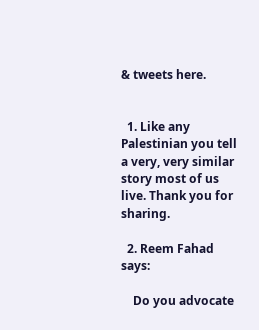& tweets here.


  1. Like any Palestinian you tell a very, very similar story most of us live. Thank you for sharing.

  2. Reem Fahad says:

    Do you advocate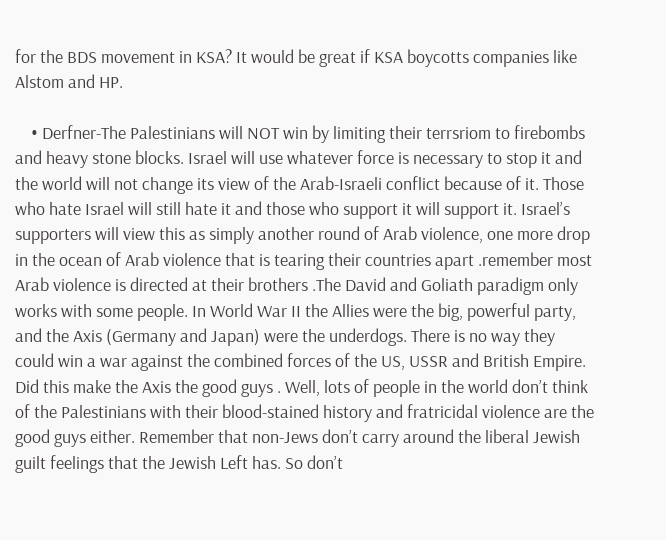for the BDS movement in KSA? It would be great if KSA boycotts companies like Alstom and HP.

    • Derfner-The Palestinians will NOT win by limiting their terrsriom to firebombs and heavy stone blocks. Israel will use whatever force is necessary to stop it and the world will not change its view of the Arab-Israeli conflict because of it. Those who hate Israel will still hate it and those who support it will support it. Israel’s supporters will view this as simply another round of Arab violence, one more drop in the ocean of Arab violence that is tearing their countries apart .remember most Arab violence is directed at their brothers .The David and Goliath paradigm only works with some people. In World War II the Allies were the big, powerful party, and the Axis (Germany and Japan) were the underdogs. There is no way they could win a war against the combined forces of the US, USSR and British Empire. Did this make the Axis the good guys . Well, lots of people in the world don’t think of the Palestinians with their blood-stained history and fratricidal violence are the good guys either. Remember that non-Jews don’t carry around the liberal Jewish guilt feelings that the Jewish Left has. So don’t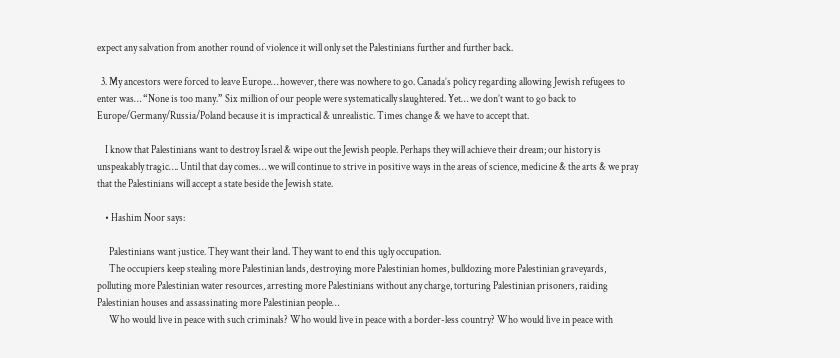expect any salvation from another round of violence it will only set the Palestinians further and further back.

  3. My ancestors were forced to leave Europe… however, there was nowhere to go. Canada’s policy regarding allowing Jewish refugees to enter was… “None is too many.” Six million of our people were systematically slaughtered. Yet… we don’t want to go back to Europe/Germany/Russia/Poland because it is impractical & unrealistic. Times change & we have to accept that.

    I know that Palestinians want to destroy Israel & wipe out the Jewish people. Perhaps they will achieve their dream; our history is unspeakably tragic…. Until that day comes… we will continue to strive in positive ways in the areas of science, medicine & the arts & we pray that the Palestinians will accept a state beside the Jewish state.

    • Hashim Noor says:

      Palestinians want justice. They want their land. They want to end this ugly occupation.
      The occupiers keep stealing more Palestinian lands, destroying more Palestinian homes, bulldozing more Palestinian graveyards, polluting more Palestinian water resources, arresting more Palestinians without any charge, torturing Palestinian prisoners, raiding Palestinian houses and assassinating more Palestinian people…
      Who would live in peace with such criminals? Who would live in peace with a border-less country? Who would live in peace with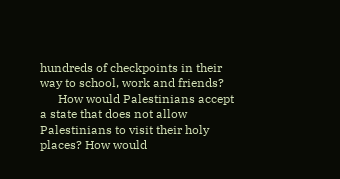hundreds of checkpoints in their way to school, work and friends?
      How would Palestinians accept a state that does not allow Palestinians to visit their holy places? How would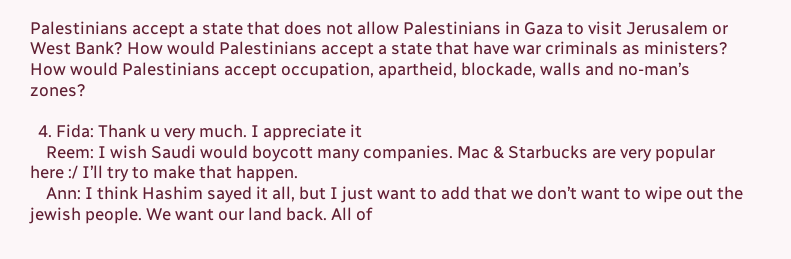Palestinians accept a state that does not allow Palestinians in Gaza to visit Jerusalem or West Bank? How would Palestinians accept a state that have war criminals as ministers? How would Palestinians accept occupation, apartheid, blockade, walls and no-man’s zones?

  4. Fida: Thank u very much. I appreciate it
    Reem: I wish Saudi would boycott many companies. Mac & Starbucks are very popular here :/ I’ll try to make that happen.
    Ann: I think Hashim sayed it all, but I just want to add that we don’t want to wipe out the jewish people. We want our land back. All of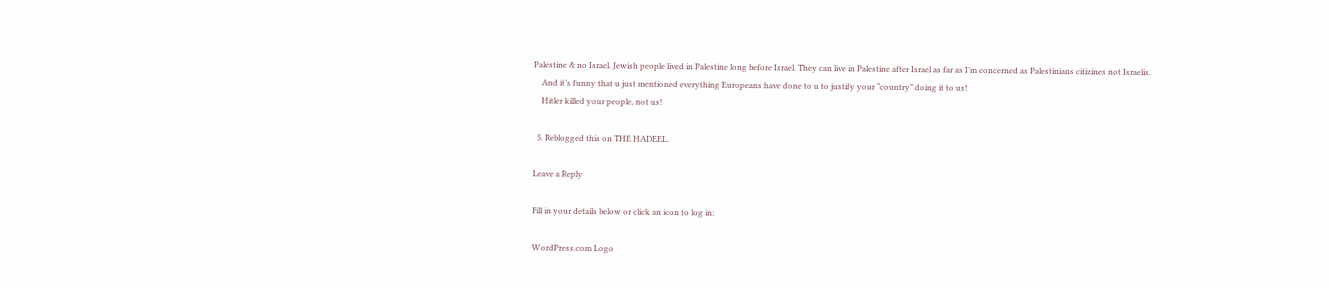Palestine & no Israel. Jewish people lived in Palestine long before Israel. They can live in Palestine after Israel as far as I’m concerned as Palestinians citizines not Israelis.
    And it’s funny that u just mentioned everything Europeans have done to u to justify your “country” doing it to us!
    Hitler killed your people, not us!

  5. Reblogged this on THE HADEEL.

Leave a Reply

Fill in your details below or click an icon to log in:

WordPress.com Logo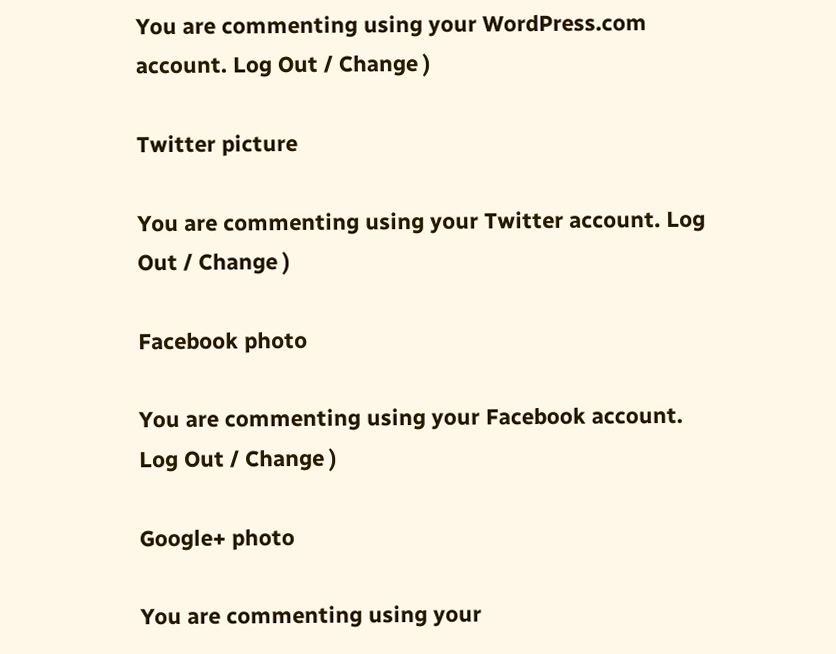You are commenting using your WordPress.com account. Log Out / Change )

Twitter picture

You are commenting using your Twitter account. Log Out / Change )

Facebook photo

You are commenting using your Facebook account. Log Out / Change )

Google+ photo

You are commenting using your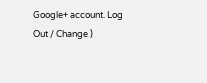Google+ account. Log Out / Change )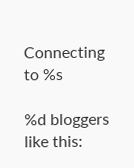Connecting to %s

%d bloggers like this: